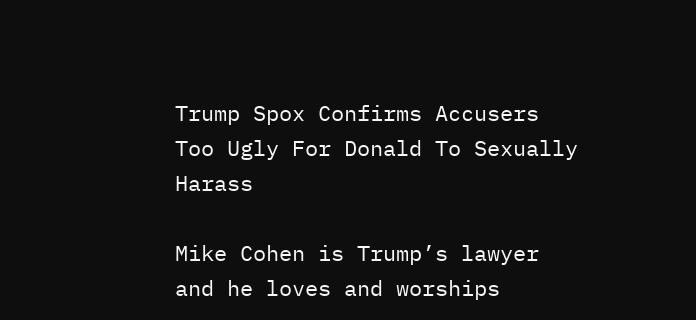Trump Spox Confirms Accusers Too Ugly For Donald To Sexually Harass

Mike Cohen is Trump’s lawyer and he loves and worships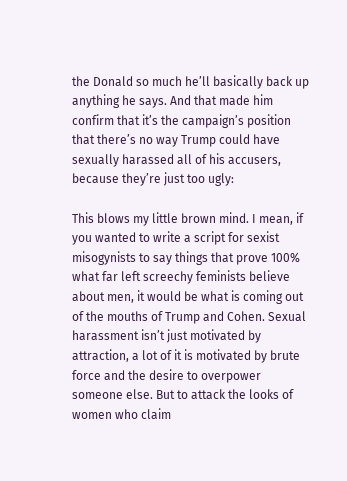the Donald so much he’ll basically back up anything he says. And that made him confirm that it’s the campaign’s position that there’s no way Trump could have sexually harassed all of his accusers, because they’re just too ugly:

This blows my little brown mind. I mean, if you wanted to write a script for sexist misogynists to say things that prove 100% what far left screechy feminists believe about men, it would be what is coming out of the mouths of Trump and Cohen. Sexual harassment isn’t just motivated by attraction, a lot of it is motivated by brute force and the desire to overpower someone else. But to attack the looks of women who claim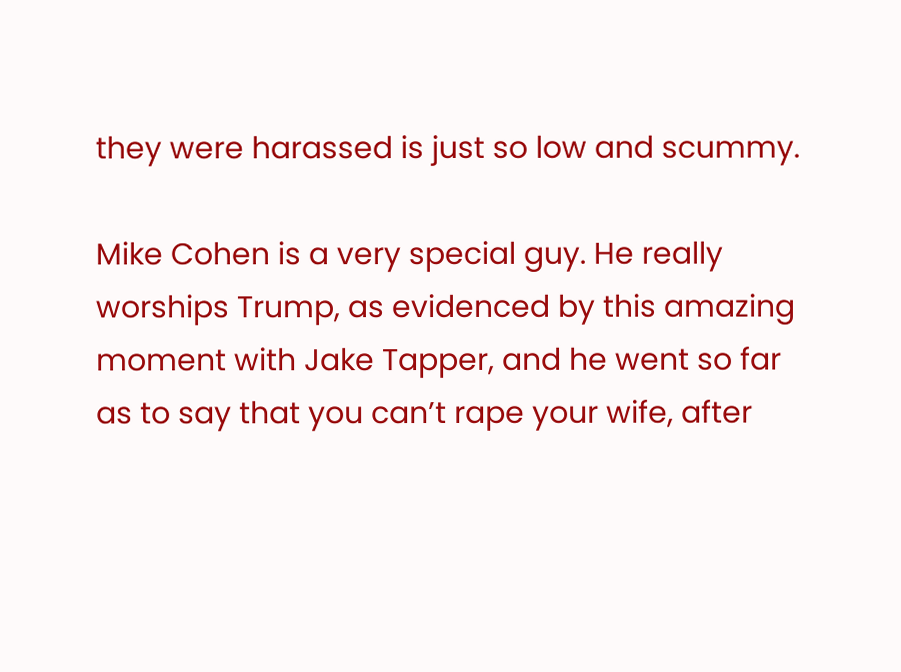they were harassed is just so low and scummy.

Mike Cohen is a very special guy. He really worships Trump, as evidenced by this amazing moment with Jake Tapper, and he went so far as to say that you can’t rape your wife, after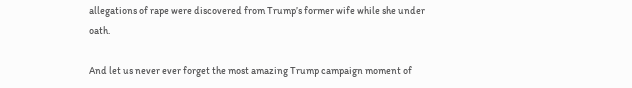allegations of rape were discovered from Trump’s former wife while she under oath.

And let us never ever forget the most amazing Trump campaign moment of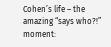Cohen’s life – the amazing “says who?!” moment: